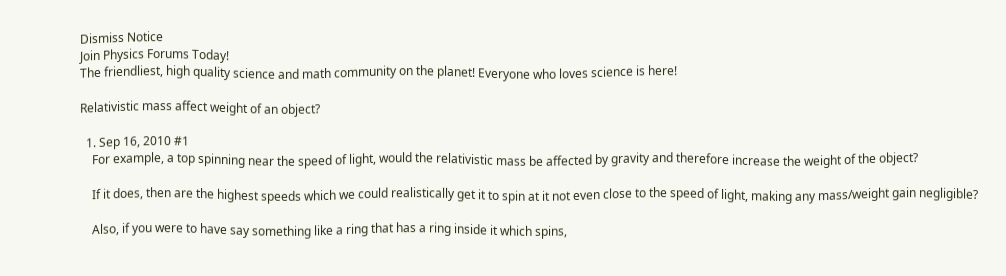Dismiss Notice
Join Physics Forums Today!
The friendliest, high quality science and math community on the planet! Everyone who loves science is here!

Relativistic mass affect weight of an object?

  1. Sep 16, 2010 #1
    For example, a top spinning near the speed of light, would the relativistic mass be affected by gravity and therefore increase the weight of the object?

    If it does, then are the highest speeds which we could realistically get it to spin at it not even close to the speed of light, making any mass/weight gain negligible?

    Also, if you were to have say something like a ring that has a ring inside it which spins,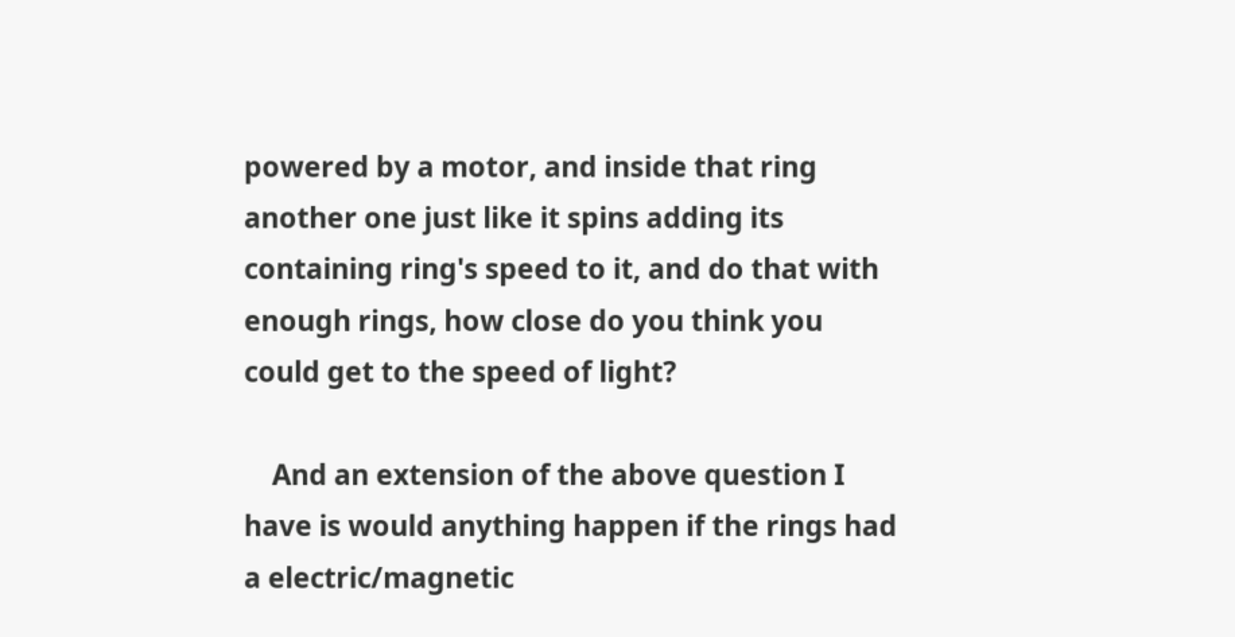powered by a motor, and inside that ring another one just like it spins adding its containing ring's speed to it, and do that with enough rings, how close do you think you could get to the speed of light?

    And an extension of the above question I have is would anything happen if the rings had a electric/magnetic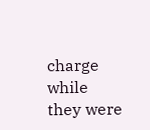charge while they were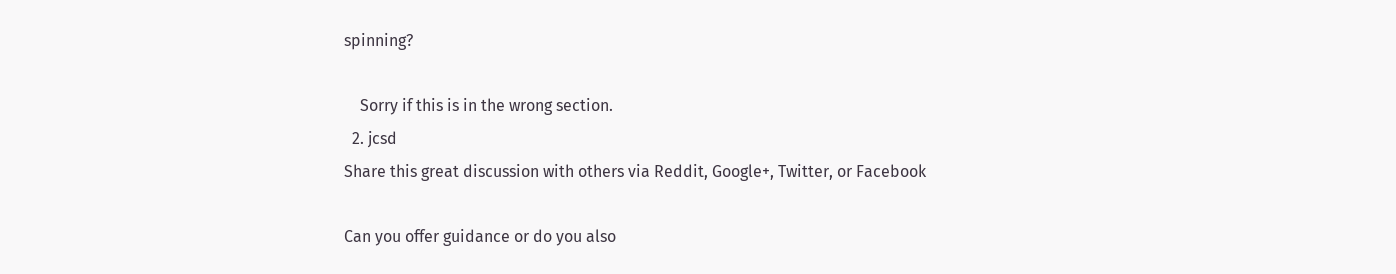spinning?

    Sorry if this is in the wrong section.
  2. jcsd
Share this great discussion with others via Reddit, Google+, Twitter, or Facebook

Can you offer guidance or do you also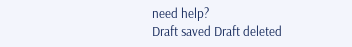need help?
Draft saved Draft deleted